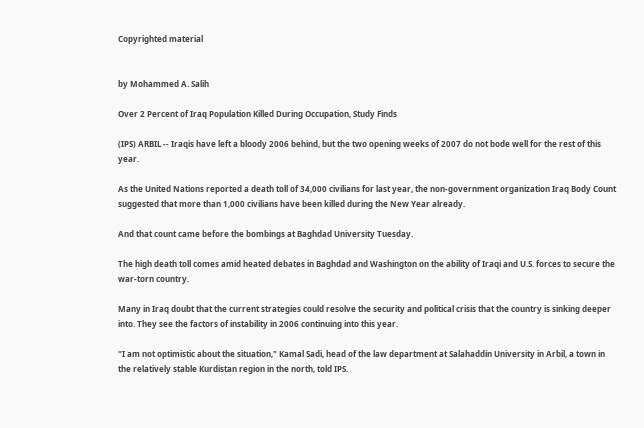Copyrighted material


by Mohammed A. Salih

Over 2 Percent of Iraq Population Killed During Occupation, Study Finds

(IPS) ARBIL -- Iraqis have left a bloody 2006 behind, but the two opening weeks of 2007 do not bode well for the rest of this year.

As the United Nations reported a death toll of 34,000 civilians for last year, the non-government organization Iraq Body Count suggested that more than 1,000 civilians have been killed during the New Year already.

And that count came before the bombings at Baghdad University Tuesday.

The high death toll comes amid heated debates in Baghdad and Washington on the ability of Iraqi and U.S. forces to secure the war-torn country.

Many in Iraq doubt that the current strategies could resolve the security and political crisis that the country is sinking deeper into. They see the factors of instability in 2006 continuing into this year.

"I am not optimistic about the situation," Kamal Sadi, head of the law department at Salahaddin University in Arbil, a town in the relatively stable Kurdistan region in the north, told IPS.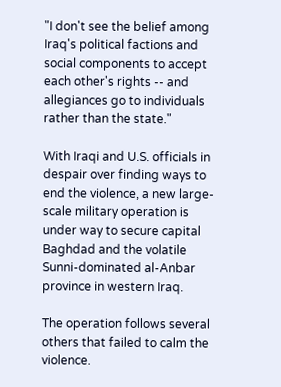"I don't see the belief among Iraq's political factions and social components to accept each other's rights -- and allegiances go to individuals rather than the state."

With Iraqi and U.S. officials in despair over finding ways to end the violence, a new large-scale military operation is under way to secure capital Baghdad and the volatile Sunni-dominated al-Anbar province in western Iraq.

The operation follows several others that failed to calm the violence.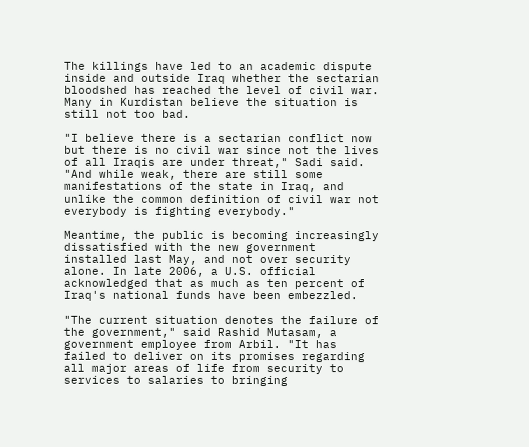The killings have led to an academic dispute inside and outside Iraq whether the sectarian bloodshed has reached the level of civil war. Many in Kurdistan believe the situation is still not too bad.

"I believe there is a sectarian conflict now but there is no civil war since not the lives of all Iraqis are under threat," Sadi said. "And while weak, there are still some manifestations of the state in Iraq, and unlike the common definition of civil war not everybody is fighting everybody."

Meantime, the public is becoming increasingly dissatisfied with the new government installed last May, and not over security alone. In late 2006, a U.S. official acknowledged that as much as ten percent of Iraq's national funds have been embezzled.

"The current situation denotes the failure of the government," said Rashid Mutasam, a government employee from Arbil. "It has failed to deliver on its promises regarding all major areas of life from security to services to salaries to bringing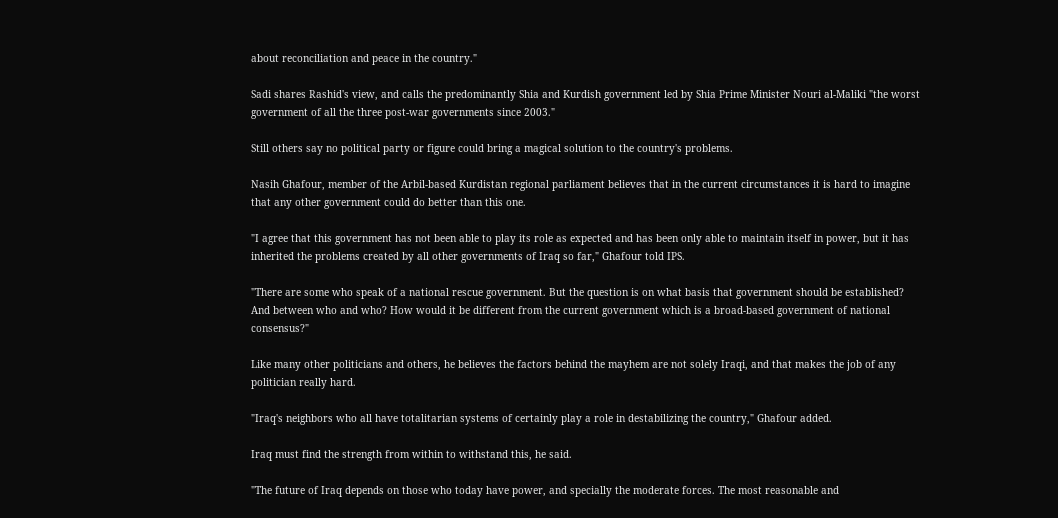about reconciliation and peace in the country."

Sadi shares Rashid's view, and calls the predominantly Shia and Kurdish government led by Shia Prime Minister Nouri al-Maliki "the worst government of all the three post-war governments since 2003."

Still others say no political party or figure could bring a magical solution to the country's problems.

Nasih Ghafour, member of the Arbil-based Kurdistan regional parliament believes that in the current circumstances it is hard to imagine that any other government could do better than this one.

"I agree that this government has not been able to play its role as expected and has been only able to maintain itself in power, but it has inherited the problems created by all other governments of Iraq so far," Ghafour told IPS.

"There are some who speak of a national rescue government. But the question is on what basis that government should be established? And between who and who? How would it be different from the current government which is a broad-based government of national consensus?"

Like many other politicians and others, he believes the factors behind the mayhem are not solely Iraqi, and that makes the job of any politician really hard.

"Iraq's neighbors who all have totalitarian systems of certainly play a role in destabilizing the country," Ghafour added.

Iraq must find the strength from within to withstand this, he said.

"The future of Iraq depends on those who today have power, and specially the moderate forces. The most reasonable and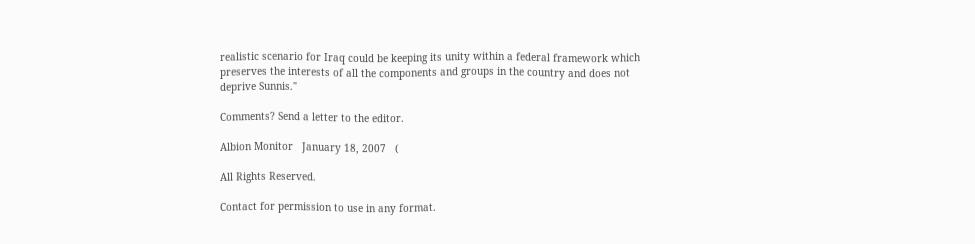realistic scenario for Iraq could be keeping its unity within a federal framework which preserves the interests of all the components and groups in the country and does not deprive Sunnis."

Comments? Send a letter to the editor.

Albion Monitor   January 18, 2007   (

All Rights Reserved.

Contact for permission to use in any format.